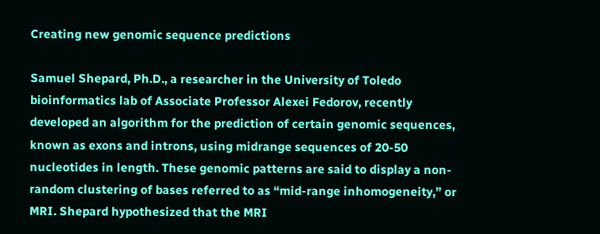Creating new genomic sequence predictions

Samuel Shepard, Ph.D., a researcher in the University of Toledo bioinformatics lab of Associate Professor Alexei Fedorov, recently developed an algorithm for the prediction of certain genomic sequences, known as exons and introns, using midrange sequences of 20-50 nucleotides in length. These genomic patterns are said to display a non-random clustering of bases referred to as “mid-range inhomogeneity,” or MRI. Shepard hypothesized that the MRI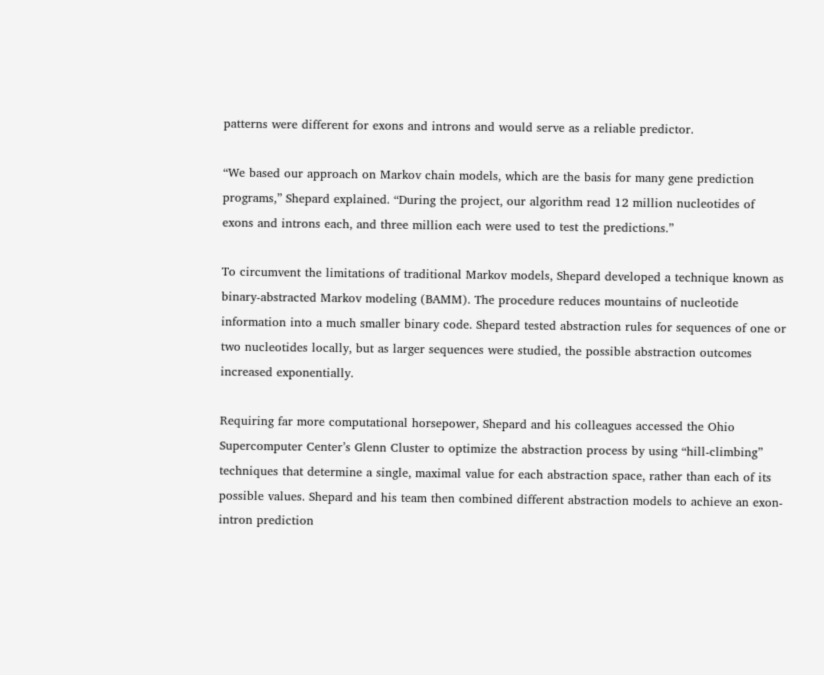patterns were different for exons and introns and would serve as a reliable predictor.

“We based our approach on Markov chain models, which are the basis for many gene prediction programs,” Shepard explained. “During the project, our algorithm read 12 million nucleotides of exons and introns each, and three million each were used to test the predictions.”

To circumvent the limitations of traditional Markov models, Shepard developed a technique known as binary-abstracted Markov modeling (BAMM). The procedure reduces mountains of nucleotide information into a much smaller binary code. Shepard tested abstraction rules for sequences of one or two nucleotides locally, but as larger sequences were studied, the possible abstraction outcomes increased exponentially.

Requiring far more computational horsepower, Shepard and his colleagues accessed the Ohio Supercomputer Center’s Glenn Cluster to optimize the abstraction process by using “hill-climbing” techniques that determine a single, maximal value for each abstraction space, rather than each of its possible values. Shepard and his team then combined different abstraction models to achieve an exon-intron prediction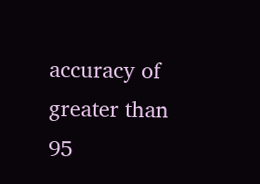accuracy of greater than 95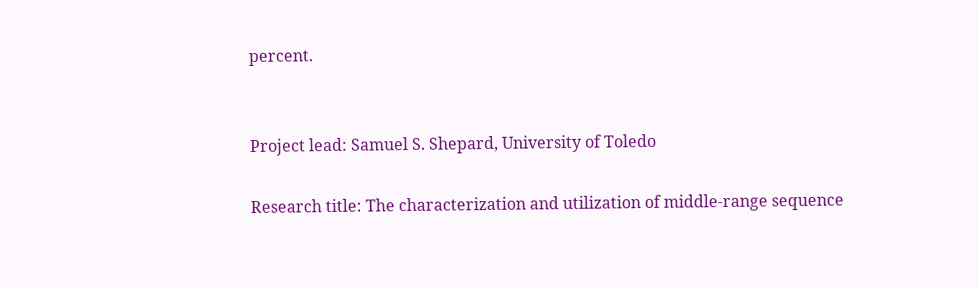percent.


Project lead: Samuel S. Shepard, University of Toledo

Research title: The characterization and utilization of middle-range sequence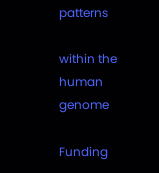patterns

within the human genome

Funding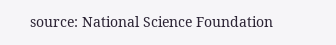source: National Science Foundation